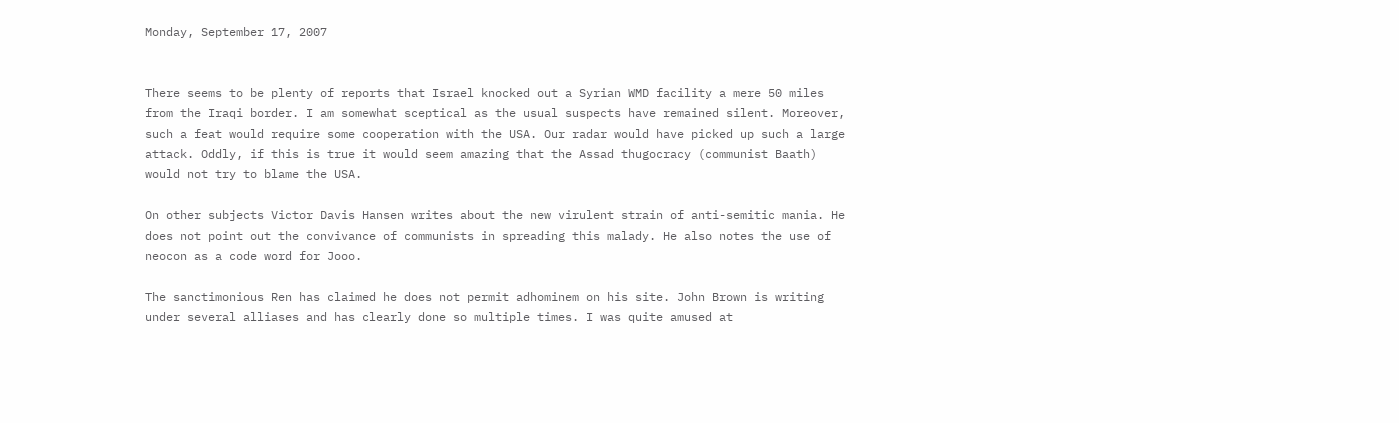Monday, September 17, 2007


There seems to be plenty of reports that Israel knocked out a Syrian WMD facility a mere 50 miles from the Iraqi border. I am somewhat sceptical as the usual suspects have remained silent. Moreover, such a feat would require some cooperation with the USA. Our radar would have picked up such a large attack. Oddly, if this is true it would seem amazing that the Assad thugocracy (communist Baath) would not try to blame the USA.

On other subjects Victor Davis Hansen writes about the new virulent strain of anti-semitic mania. He does not point out the convivance of communists in spreading this malady. He also notes the use of neocon as a code word for Jooo.

The sanctimonious Ren has claimed he does not permit adhominem on his site. John Brown is writing under several alliases and has clearly done so multiple times. I was quite amused at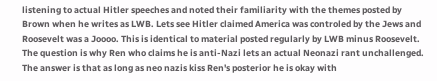listening to actual Hitler speeches and noted their familiarity with the themes posted by Brown when he writes as LWB. Lets see Hitler claimed America was controled by the Jews and Roosevelt was a Joooo. This is identical to material posted regularly by LWB minus Roosevelt. The question is why Ren who claims he is anti-Nazi lets an actual Neonazi rant unchallenged. The answer is that as long as neo nazis kiss Ren's posterior he is okay with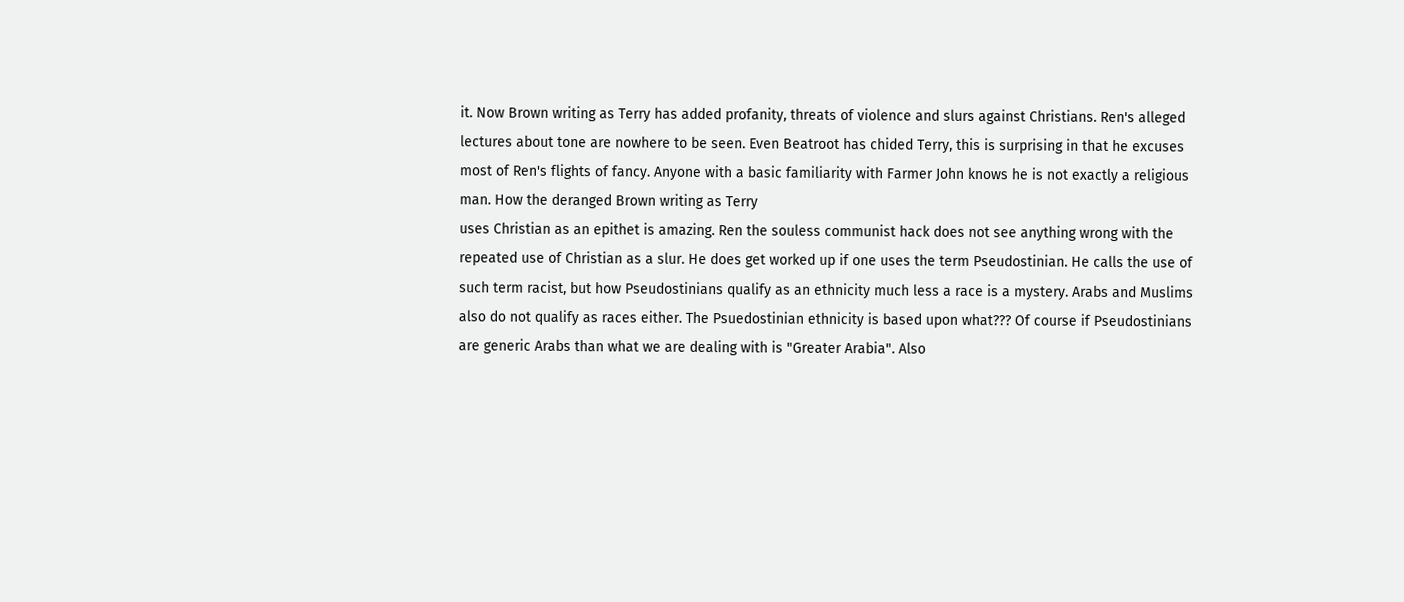it. Now Brown writing as Terry has added profanity, threats of violence and slurs against Christians. Ren's alleged lectures about tone are nowhere to be seen. Even Beatroot has chided Terry, this is surprising in that he excuses most of Ren's flights of fancy. Anyone with a basic familiarity with Farmer John knows he is not exactly a religious man. How the deranged Brown writing as Terry
uses Christian as an epithet is amazing. Ren the souless communist hack does not see anything wrong with the repeated use of Christian as a slur. He does get worked up if one uses the term Pseudostinian. He calls the use of such term racist, but how Pseudostinians qualify as an ethnicity much less a race is a mystery. Arabs and Muslims also do not qualify as races either. The Psuedostinian ethnicity is based upon what??? Of course if Pseudostinians are generic Arabs than what we are dealing with is "Greater Arabia". Also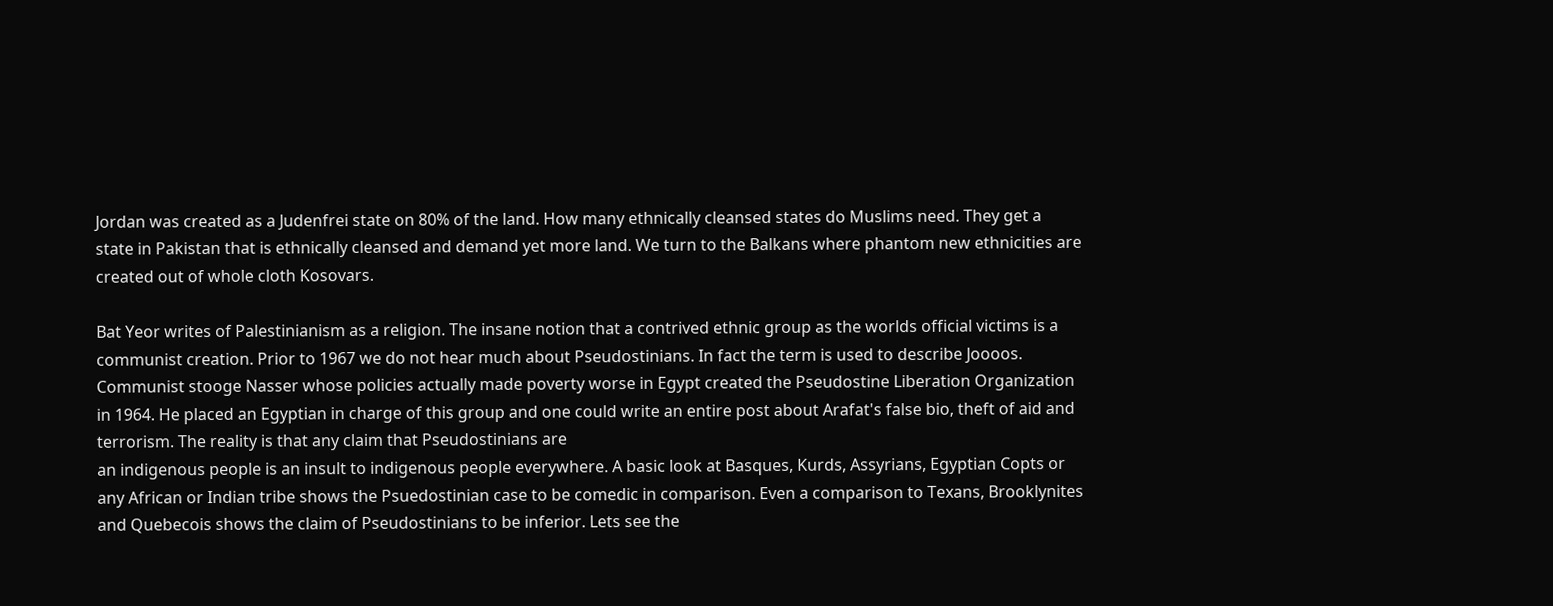Jordan was created as a Judenfrei state on 80% of the land. How many ethnically cleansed states do Muslims need. They get a state in Pakistan that is ethnically cleansed and demand yet more land. We turn to the Balkans where phantom new ethnicities are created out of whole cloth Kosovars.

Bat Yeor writes of Palestinianism as a religion. The insane notion that a contrived ethnic group as the worlds official victims is a communist creation. Prior to 1967 we do not hear much about Pseudostinians. In fact the term is used to describe Joooos. Communist stooge Nasser whose policies actually made poverty worse in Egypt created the Pseudostine Liberation Organization in 1964. He placed an Egyptian in charge of this group and one could write an entire post about Arafat's false bio, theft of aid and terrorism. The reality is that any claim that Pseudostinians are
an indigenous people is an insult to indigenous people everywhere. A basic look at Basques, Kurds, Assyrians, Egyptian Copts or any African or Indian tribe shows the Psuedostinian case to be comedic in comparison. Even a comparison to Texans, Brooklynites and Quebecois shows the claim of Pseudostinians to be inferior. Lets see the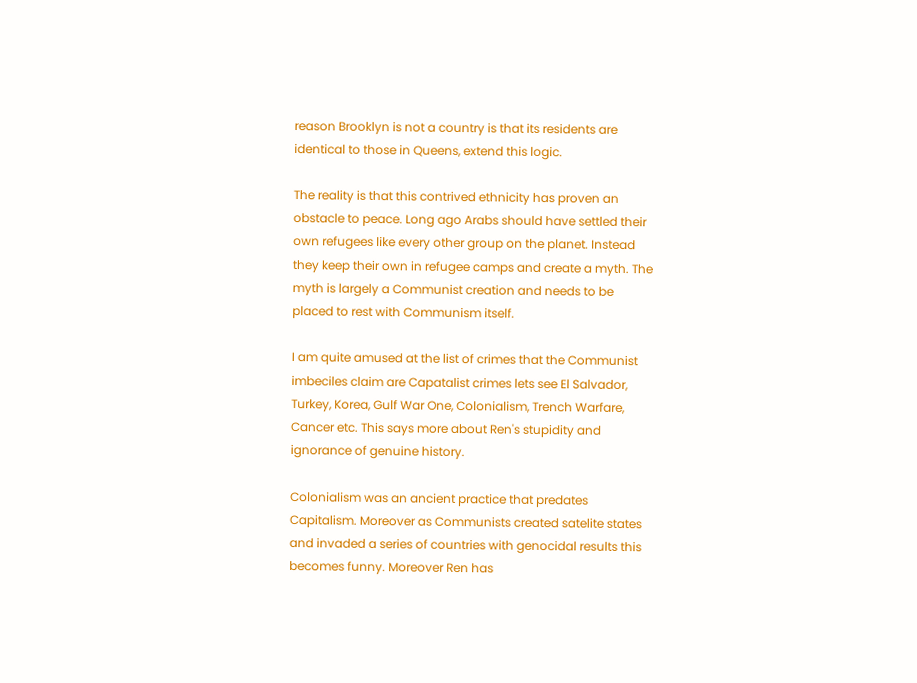reason Brooklyn is not a country is that its residents are identical to those in Queens, extend this logic.

The reality is that this contrived ethnicity has proven an obstacle to peace. Long ago Arabs should have settled their own refugees like every other group on the planet. Instead they keep their own in refugee camps and create a myth. The myth is largely a Communist creation and needs to be placed to rest with Communism itself.

I am quite amused at the list of crimes that the Communist imbeciles claim are Capatalist crimes lets see El Salvador, Turkey, Korea, Gulf War One, Colonialism, Trench Warfare, Cancer etc. This says more about Ren's stupidity and ignorance of genuine history.

Colonialism was an ancient practice that predates Capitalism. Moreover as Communists created satelite states and invaded a series of countries with genocidal results this becomes funny. Moreover Ren has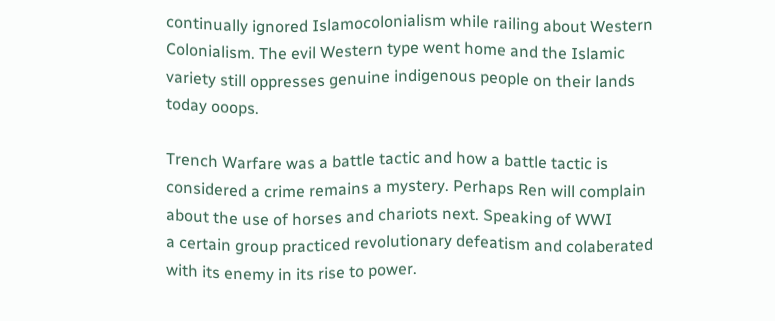continually ignored Islamocolonialism while railing about Western Colonialism. The evil Western type went home and the Islamic variety still oppresses genuine indigenous people on their lands today ooops.

Trench Warfare was a battle tactic and how a battle tactic is considered a crime remains a mystery. Perhaps Ren will complain about the use of horses and chariots next. Speaking of WWI
a certain group practiced revolutionary defeatism and colaberated with its enemy in its rise to power.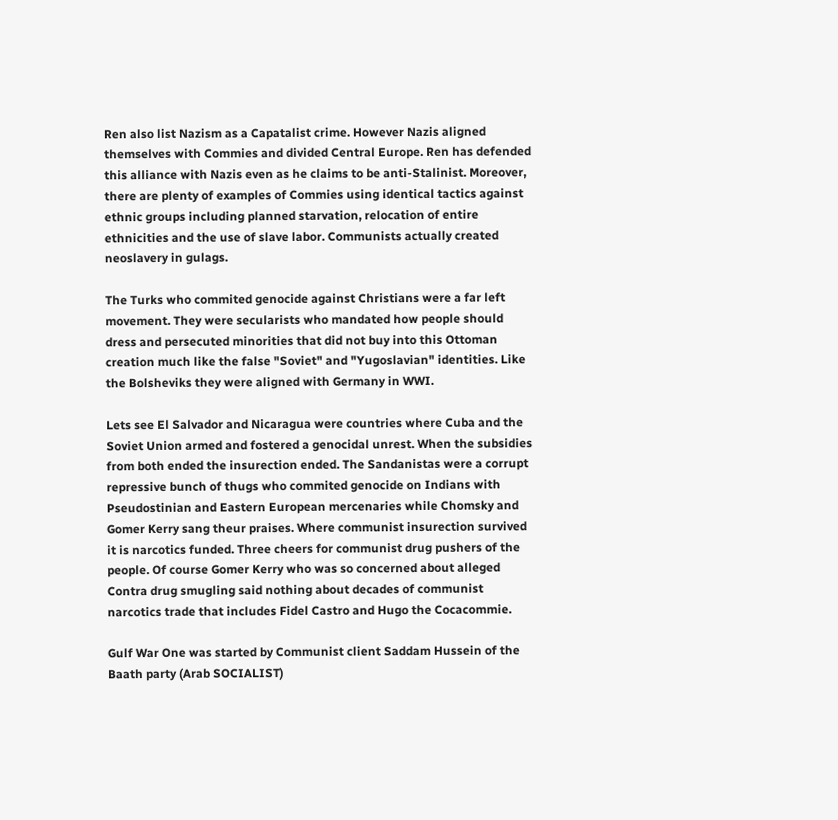Ren also list Nazism as a Capatalist crime. However Nazis aligned themselves with Commies and divided Central Europe. Ren has defended this alliance with Nazis even as he claims to be anti-Stalinist. Moreover, there are plenty of examples of Commies using identical tactics against ethnic groups including planned starvation, relocation of entire ethnicities and the use of slave labor. Communists actually created neoslavery in gulags.

The Turks who commited genocide against Christians were a far left movement. They were secularists who mandated how people should dress and persecuted minorities that did not buy into this Ottoman creation much like the false "Soviet" and "Yugoslavian" identities. Like the Bolsheviks they were aligned with Germany in WWI.

Lets see El Salvador and Nicaragua were countries where Cuba and the Soviet Union armed and fostered a genocidal unrest. When the subsidies from both ended the insurection ended. The Sandanistas were a corrupt repressive bunch of thugs who commited genocide on Indians with Pseudostinian and Eastern European mercenaries while Chomsky and Gomer Kerry sang theur praises. Where communist insurection survived it is narcotics funded. Three cheers for communist drug pushers of the people. Of course Gomer Kerry who was so concerned about alleged Contra drug smugling said nothing about decades of communist narcotics trade that includes Fidel Castro and Hugo the Cocacommie.

Gulf War One was started by Communist client Saddam Hussein of the Baath party (Arab SOCIALIST)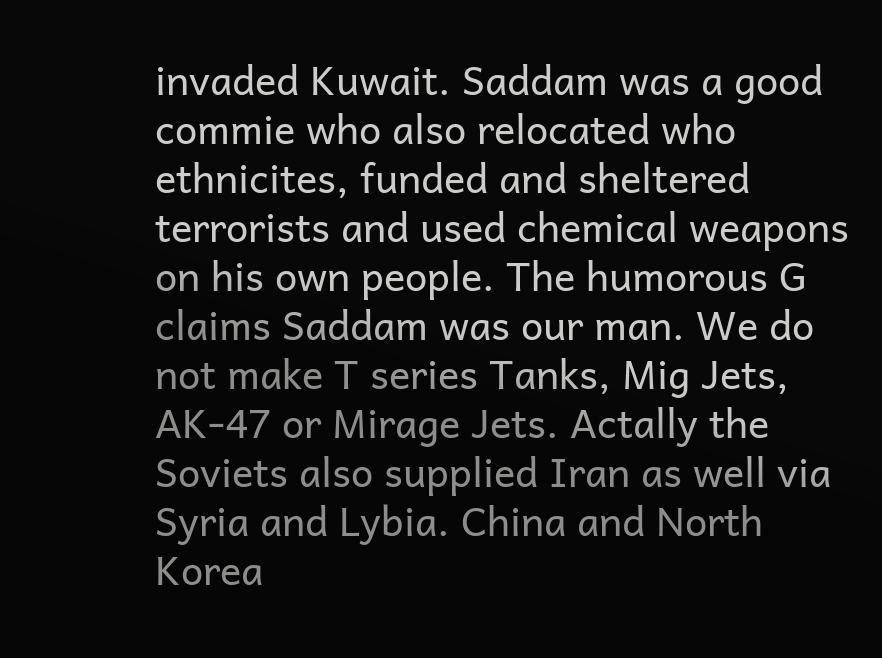invaded Kuwait. Saddam was a good commie who also relocated who ethnicites, funded and sheltered terrorists and used chemical weapons on his own people. The humorous G
claims Saddam was our man. We do not make T series Tanks, Mig Jets, AK-47 or Mirage Jets. Actally the Soviets also supplied Iran as well via Syria and Lybia. China and North Korea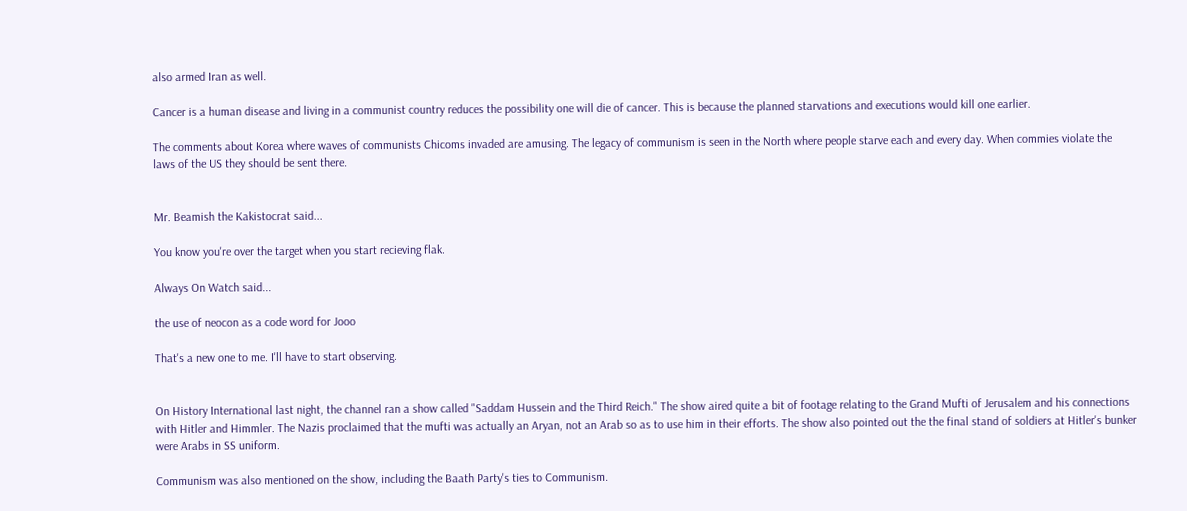also armed Iran as well.

Cancer is a human disease and living in a communist country reduces the possibility one will die of cancer. This is because the planned starvations and executions would kill one earlier.

The comments about Korea where waves of communists Chicoms invaded are amusing. The legacy of communism is seen in the North where people starve each and every day. When commies violate the laws of the US they should be sent there.


Mr. Beamish the Kakistocrat said...

You know you're over the target when you start recieving flak.

Always On Watch said...

the use of neocon as a code word for Jooo

That's a new one to me. I'll have to start observing.


On History International last night, the channel ran a show called "Saddam Hussein and the Third Reich." The show aired quite a bit of footage relating to the Grand Mufti of Jerusalem and his connections with Hitler and Himmler. The Nazis proclaimed that the mufti was actually an Aryan, not an Arab so as to use him in their efforts. The show also pointed out the the final stand of soldiers at Hitler's bunker were Arabs in SS uniform.

Communism was also mentioned on the show, including the Baath Party's ties to Communism.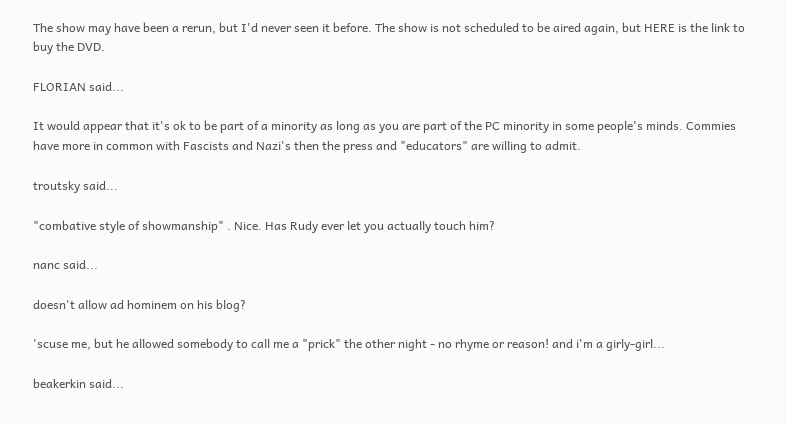The show may have been a rerun, but I'd never seen it before. The show is not scheduled to be aired again, but HERE is the link to buy the DVD.

FLORIAN said...

It would appear that it's ok to be part of a minority as long as you are part of the PC minority in some people's minds. Commies have more in common with Fascists and Nazi's then the press and "educators" are willing to admit.

troutsky said...

"combative style of showmanship" . Nice. Has Rudy ever let you actually touch him?

nanc said...

doesn't allow ad hominem on his blog?

'scuse me, but he allowed somebody to call me a "prick" the other night - no rhyme or reason! and i'm a girly-girl...

beakerkin said...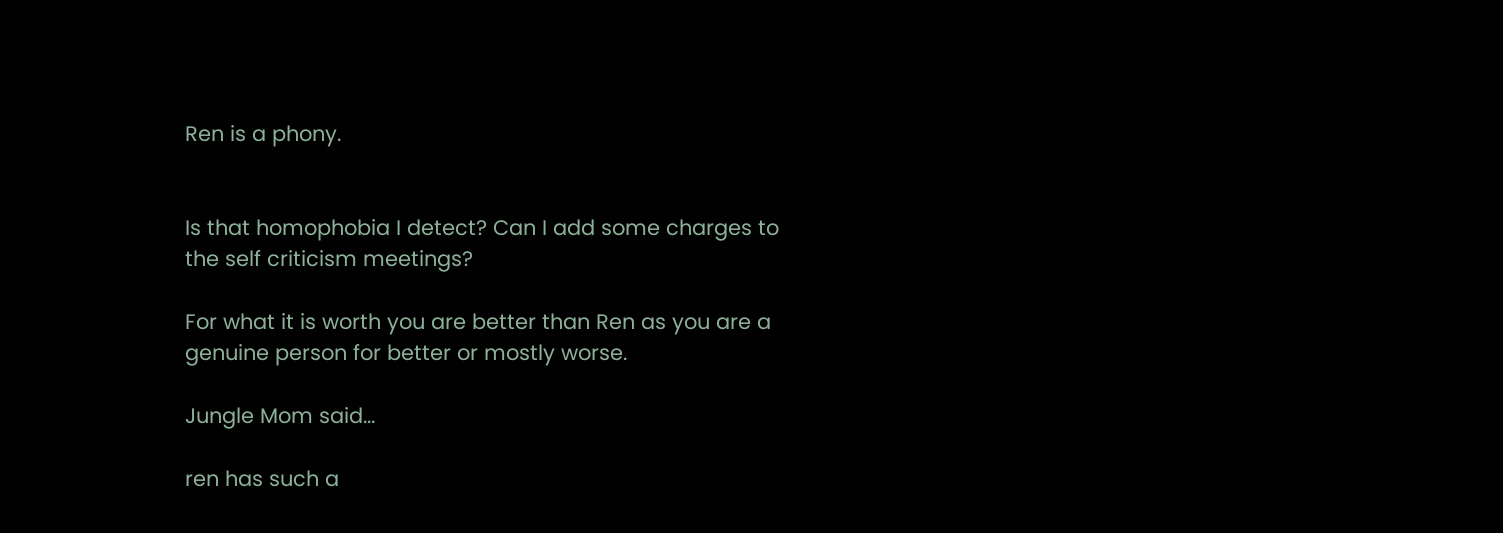Ren is a phony.


Is that homophobia I detect? Can I add some charges to the self criticism meetings?

For what it is worth you are better than Ren as you are a genuine person for better or mostly worse.

Jungle Mom said...

ren has such a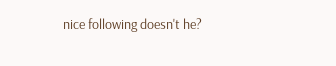nice following doesn't he?